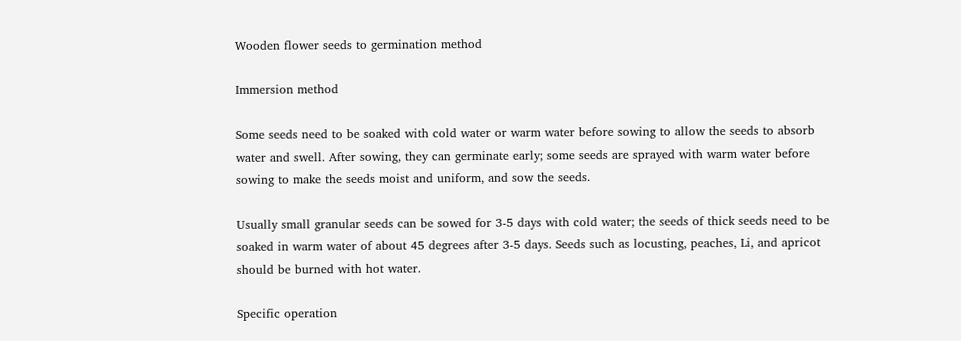Wooden flower seeds to germination method

Immersion method

Some seeds need to be soaked with cold water or warm water before sowing to allow the seeds to absorb water and swell. After sowing, they can germinate early; some seeds are sprayed with warm water before sowing to make the seeds moist and uniform, and sow the seeds.

Usually small granular seeds can be sowed for 3-5 days with cold water; the seeds of thick seeds need to be soaked in warm water of about 45 degrees after 3-5 days. Seeds such as locusting, peaches, Li, and apricot should be burned with hot water.

Specific operation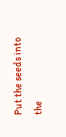Put the seeds into the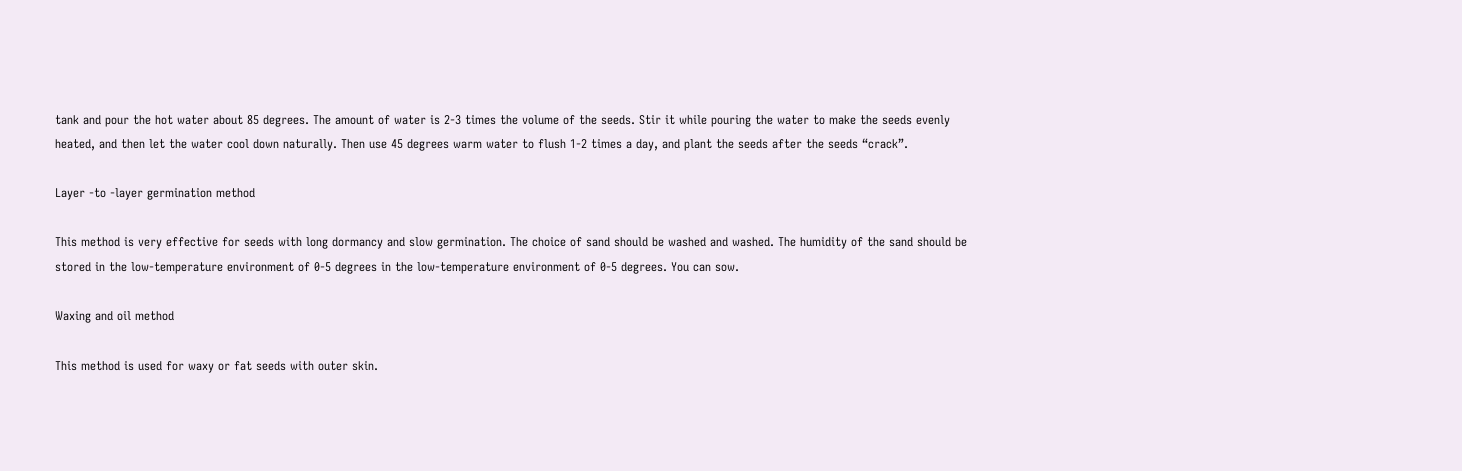tank and pour the hot water about 85 degrees. The amount of water is 2-3 times the volume of the seeds. Stir it while pouring the water to make the seeds evenly heated, and then let the water cool down naturally. Then use 45 degrees warm water to flush 1-2 times a day, and plant the seeds after the seeds “crack”.

Layer -to -layer germination method

This method is very effective for seeds with long dormancy and slow germination. The choice of sand should be washed and washed. The humidity of the sand should be stored in the low-temperature environment of 0-5 degrees in the low-temperature environment of 0-5 degrees. You can sow.

Waxing and oil method

This method is used for waxy or fat seeds with outer skin.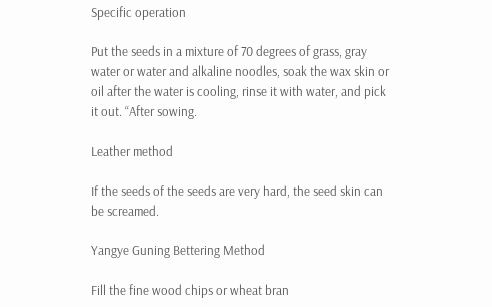Specific operation

Put the seeds in a mixture of 70 degrees of grass, gray water or water and alkaline noodles, soak the wax skin or oil after the water is cooling, rinse it with water, and pick it out. “After sowing.

Leather method

If the seeds of the seeds are very hard, the seed skin can be screamed.

Yangye Guning Bettering Method

Fill the fine wood chips or wheat bran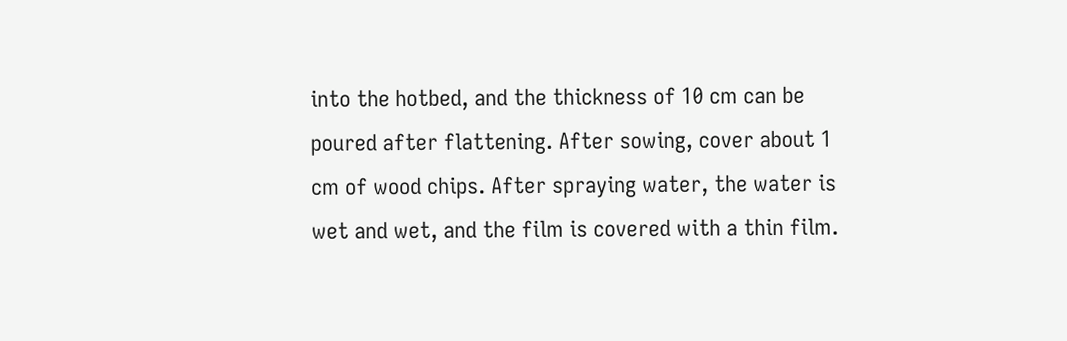into the hotbed, and the thickness of 10 cm can be poured after flattening. After sowing, cover about 1 cm of wood chips. After spraying water, the water is wet and wet, and the film is covered with a thin film.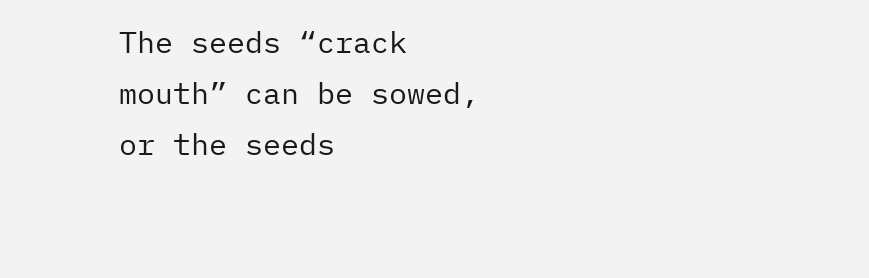The seeds “crack mouth” can be sowed, or the seeds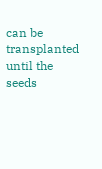can be transplanted until the seeds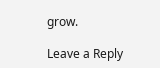grow.

Leave a Reply